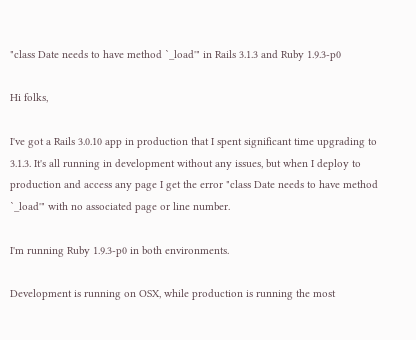"class Date needs to have method `_load'" in Rails 3.1.3 and Ruby 1.9.3-p0

Hi folks,

I've got a Rails 3.0.10 app in production that I spent significant time upgrading to 3.1.3. It's all running in development without any issues, but when I deploy to production and access any page I get the error "class Date needs to have method `_load'" with no associated page or line number.

I'm running Ruby 1.9.3-p0 in both environments.

Development is running on OSX, while production is running the most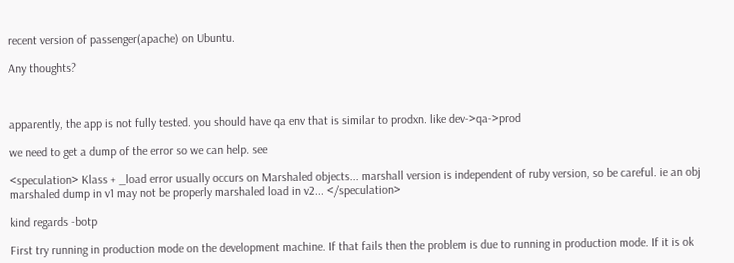recent version of passenger(apache) on Ubuntu.

Any thoughts?



apparently, the app is not fully tested. you should have qa env that is similar to prodxn. like dev->qa->prod

we need to get a dump of the error so we can help. see

<speculation> Klass + _load error usually occurs on Marshaled objects... marshall version is independent of ruby version, so be careful. ie an obj marshaled dump in v1 may not be properly marshaled load in v2... </speculation>

kind regards -botp

First try running in production mode on the development machine. If that fails then the problem is due to running in production mode. If it is ok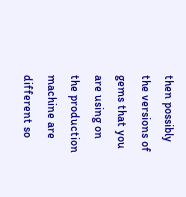then possibly the versions of gems that you are using on the production machine are different so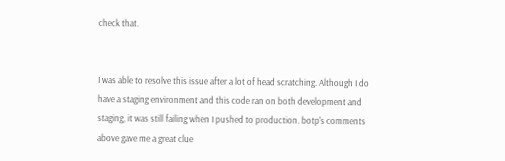check that.


I was able to resolve this issue after a lot of head scratching. Although I do have a staging environment and this code ran on both development and staging, it was still failing when I pushed to production. botp's comments above gave me a great clue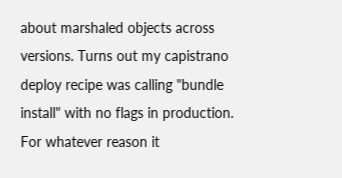about marshaled objects across versions. Turns out my capistrano deploy recipe was calling "bundle install" with no flags in production. For whatever reason it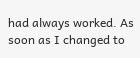had always worked. As soon as I changed to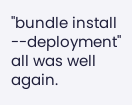"bundle install --deployment" all was well again.